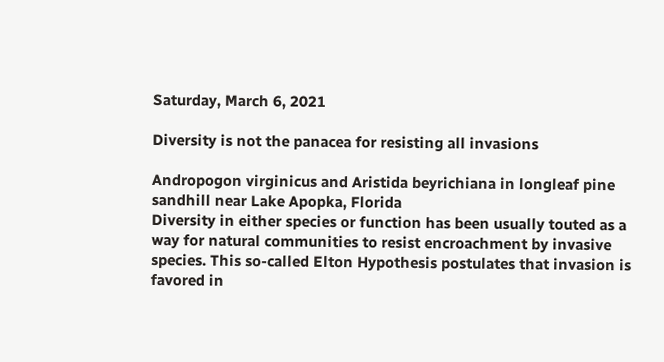Saturday, March 6, 2021

Diversity is not the panacea for resisting all invasions

Andropogon virginicus and Aristida beyrichiana in longleaf pine sandhill near Lake Apopka, Florida
Diversity in either species or function has been usually touted as a way for natural communities to resist encroachment by invasive species. This so-called Elton Hypothesis postulates that invasion is favored in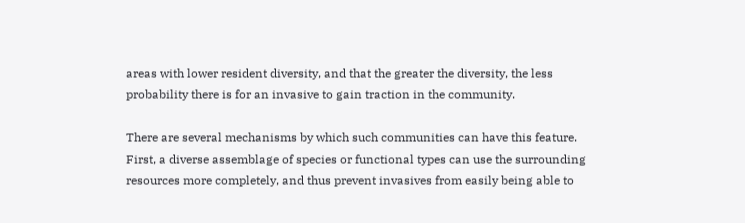areas with lower resident diversity, and that the greater the diversity, the less probability there is for an invasive to gain traction in the community.

There are several mechanisms by which such communities can have this feature. First, a diverse assemblage of species or functional types can use the surrounding resources more completely, and thus prevent invasives from easily being able to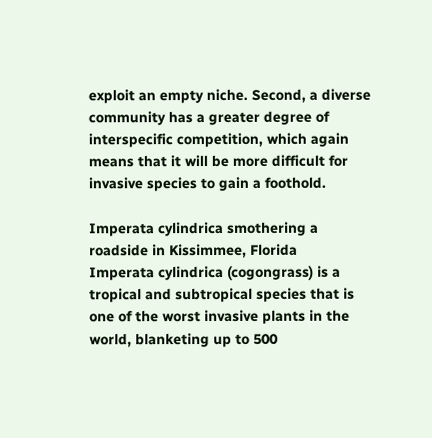exploit an empty niche. Second, a diverse community has a greater degree of interspecific competition, which again means that it will be more difficult for invasive species to gain a foothold.

Imperata cylindrica smothering a roadside in Kissimmee, Florida
Imperata cylindrica (cogongrass) is a tropical and subtropical species that is one of the worst invasive plants in the world, blanketing up to 500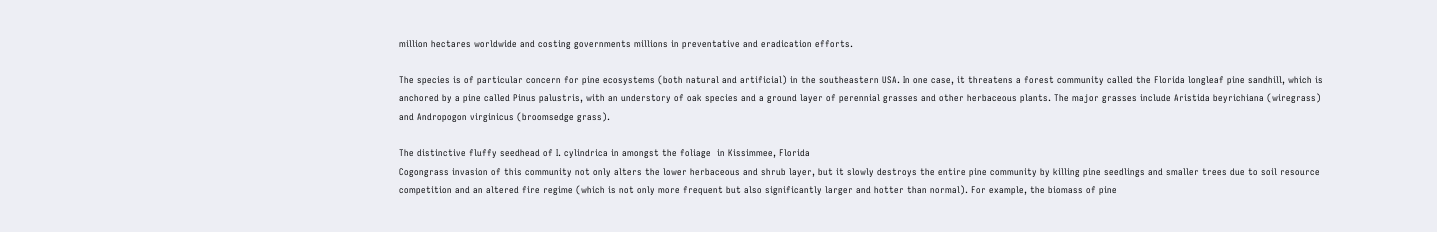million hectares worldwide and costing governments millions in preventative and eradication efforts.

The species is of particular concern for pine ecosystems (both natural and artificial) in the southeastern USA. In one case, it threatens a forest community called the Florida longleaf pine sandhill, which is anchored by a pine called Pinus palustris, with an understory of oak species and a ground layer of perennial grasses and other herbaceous plants. The major grasses include Aristida beyrichiana (wiregrass) and Andropogon virginicus (broomsedge grass).

The distinctive fluffy seedhead of I. cylindrica in amongst the foliage  in Kissimmee, Florida
Cogongrass invasion of this community not only alters the lower herbaceous and shrub layer, but it slowly destroys the entire pine community by killing pine seedlings and smaller trees due to soil resource competition and an altered fire regime (which is not only more frequent but also significantly larger and hotter than normal). For example, the biomass of pine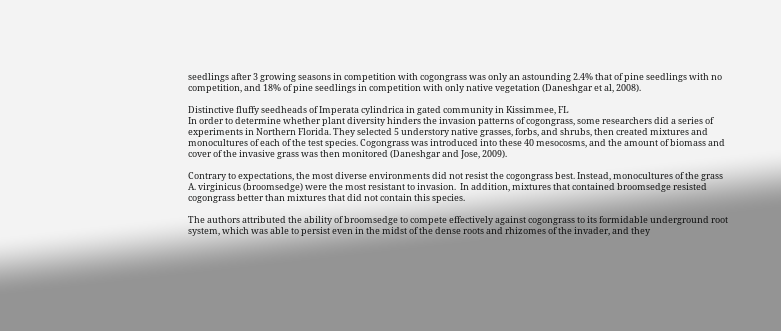seedlings after 3 growing seasons in competition with cogongrass was only an astounding 2.4% that of pine seedlings with no competition, and 18% of pine seedlings in competition with only native vegetation (Daneshgar et al, 2008).

Distinctive fluffy seedheads of Imperata cylindrica in gated community in Kissimmee, FL
In order to determine whether plant diversity hinders the invasion patterns of cogongrass, some researchers did a series of experiments in Northern Florida. They selected 5 understory native grasses, forbs, and shrubs, then created mixtures and monocultures of each of the test species. Cogongrass was introduced into these 40 mesocosms, and the amount of biomass and cover of the invasive grass was then monitored (Daneshgar and Jose, 2009).

Contrary to expectations, the most diverse environments did not resist the cogongrass best. Instead, monocultures of the grass A. virginicus (broomsedge) were the most resistant to invasion.  In addition, mixtures that contained broomsedge resisted cogongrass better than mixtures that did not contain this species.

The authors attributed the ability of broomsedge to compete effectively against cogongrass to its formidable underground root system, which was able to persist even in the midst of the dense roots and rhizomes of the invader, and they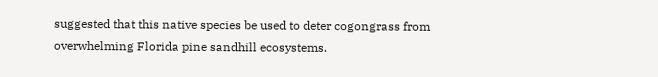suggested that this native species be used to deter cogongrass from overwhelming Florida pine sandhill ecosystems.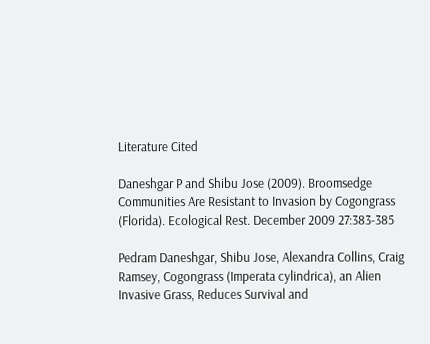Literature Cited

Daneshgar P and Shibu Jose (2009). Broomsedge Communities Are Resistant to Invasion by Cogongrass (Florida). Ecological Rest. December 2009 27:383-385

Pedram Daneshgar, Shibu Jose, Alexandra Collins, Craig Ramsey, Cogongrass (Imperata cylindrica), an Alien Invasive Grass, Reduces Survival and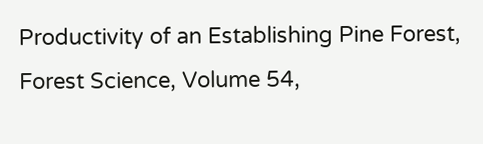Productivity of an Establishing Pine Forest, Forest Science, Volume 54,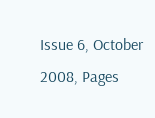Issue 6, October 2008, Pages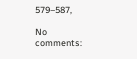579–587,

No comments: